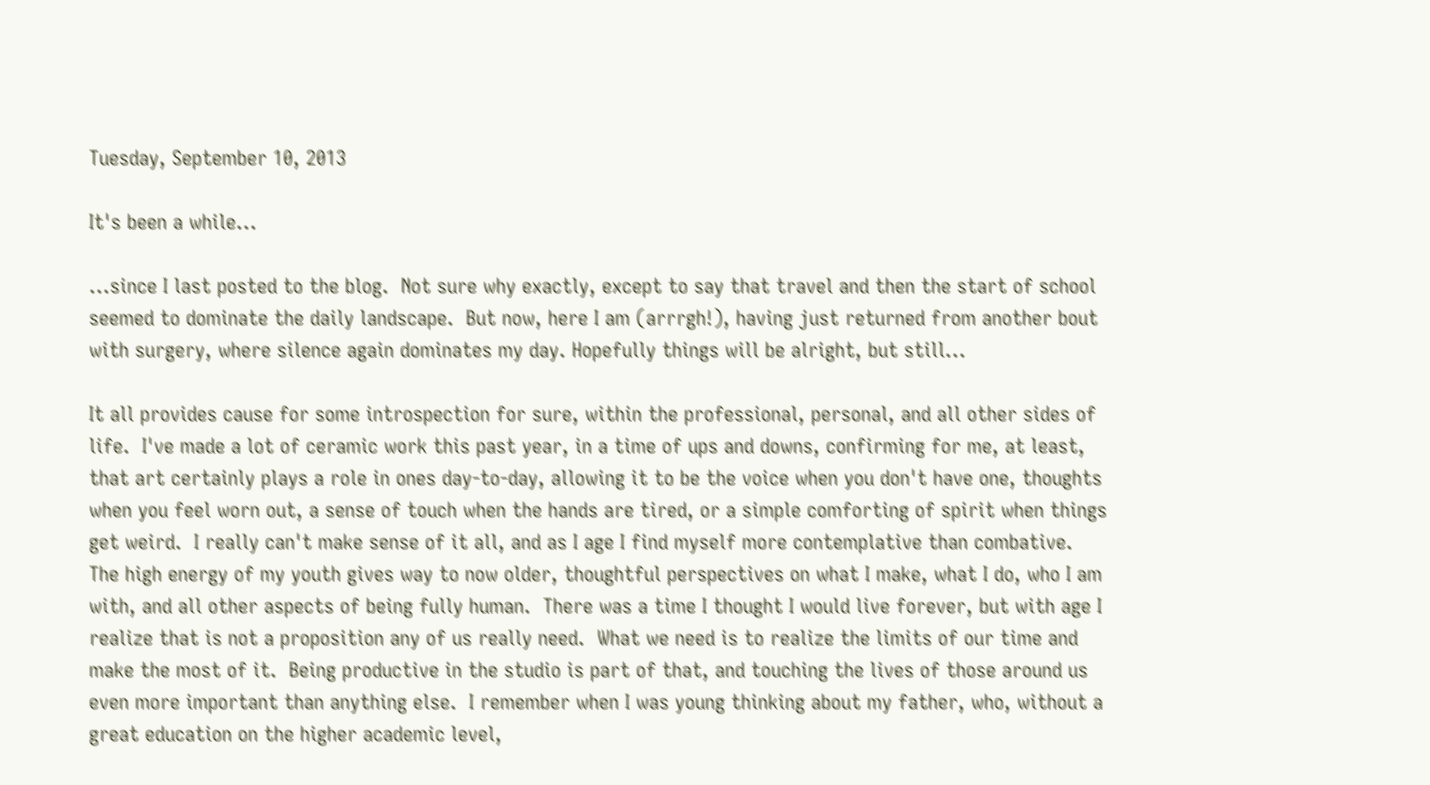Tuesday, September 10, 2013

It's been a while...

...since I last posted to the blog.  Not sure why exactly, except to say that travel and then the start of school seemed to dominate the daily landscape.  But now, here I am (arrrgh!), having just returned from another bout with surgery, where silence again dominates my day. Hopefully things will be alright, but still...

It all provides cause for some introspection for sure, within the professional, personal, and all other sides of life.  I've made a lot of ceramic work this past year, in a time of ups and downs, confirming for me, at least, that art certainly plays a role in ones day-to-day, allowing it to be the voice when you don't have one, thoughts when you feel worn out, a sense of touch when the hands are tired, or a simple comforting of spirit when things get weird.  I really can't make sense of it all, and as I age I find myself more contemplative than combative.  The high energy of my youth gives way to now older, thoughtful perspectives on what I make, what I do, who I am with, and all other aspects of being fully human.  There was a time I thought I would live forever, but with age I realize that is not a proposition any of us really need.  What we need is to realize the limits of our time and make the most of it.  Being productive in the studio is part of that, and touching the lives of those around us even more important than anything else.  I remember when I was young thinking about my father, who, without a great education on the higher academic level,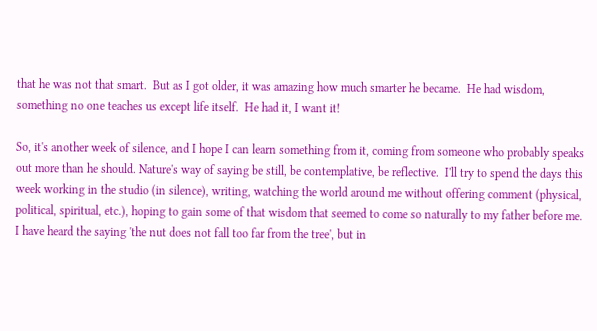that he was not that smart.  But as I got older, it was amazing how much smarter he became.  He had wisdom, something no one teaches us except life itself.  He had it, I want it!

So, it's another week of silence, and I hope I can learn something from it, coming from someone who probably speaks out more than he should. Nature's way of saying be still, be contemplative, be reflective.  I'll try to spend the days this week working in the studio (in silence), writing, watching the world around me without offering comment (physical, political, spiritual, etc.), hoping to gain some of that wisdom that seemed to come so naturally to my father before me.  I have heard the saying 'the nut does not fall too far from the tree', but in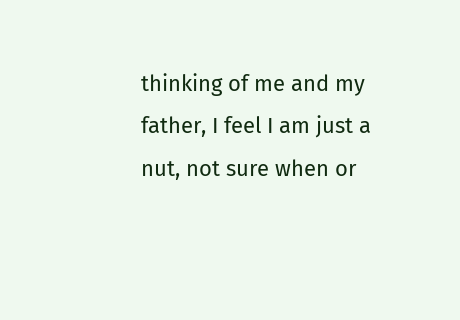thinking of me and my father, I feel I am just a nut, not sure when or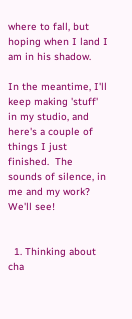where to fall, but hoping when I land I am in his shadow.

In the meantime, I'll keep making 'stuff' in my studio, and here's a couple of things I just finished.  The sounds of silence, in me and my work?  We'll see!


  1. Thinking about cha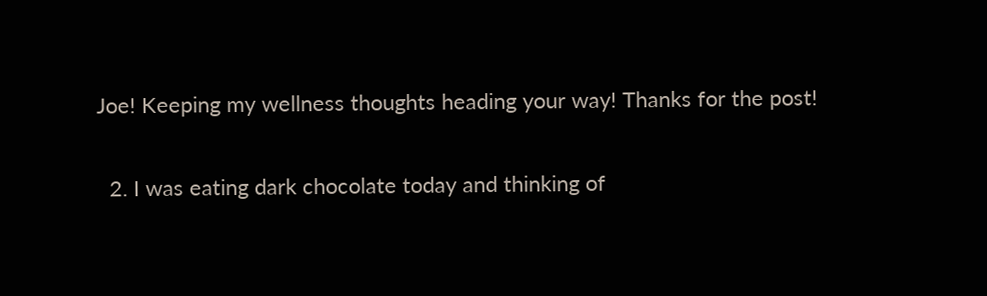Joe! Keeping my wellness thoughts heading your way! Thanks for the post!

  2. I was eating dark chocolate today and thinking of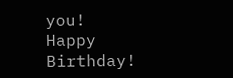you! Happy Birthday!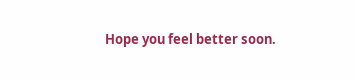Hope you feel better soon.